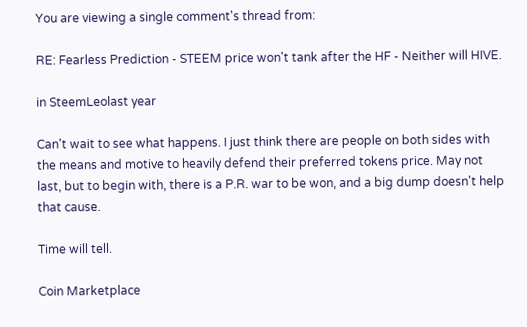You are viewing a single comment's thread from:

RE: Fearless Prediction - STEEM price won't tank after the HF - Neither will HIVE.

in SteemLeolast year

Can't wait to see what happens. I just think there are people on both sides with the means and motive to heavily defend their preferred tokens price. May not last, but to begin with, there is a P.R. war to be won, and a big dump doesn't help that cause.

Time will tell.

Coin Marketplace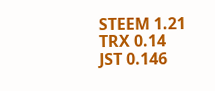STEEM 1.21
TRX 0.14
JST 0.146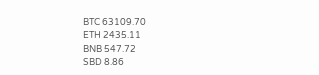BTC 63109.70
ETH 2435.11
BNB 547.72
SBD 8.86